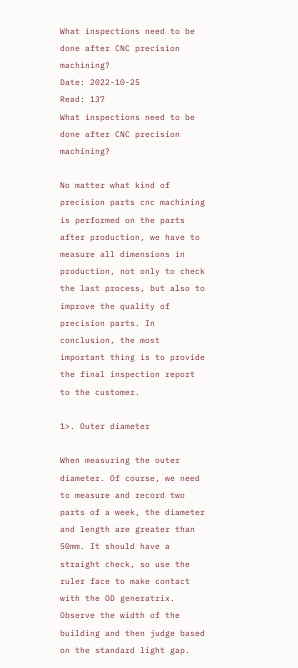What inspections need to be done after CNC precision machining?
Date: 2022-10-25
Read: 137
What inspections need to be done after CNC precision machining?

No matter what kind of precision parts cnc machining is performed on the parts after production, we have to measure all dimensions in production, not only to check the last process, but also to improve the quality of precision parts. In conclusion, the most important thing is to provide the final inspection report to the customer.

1>. Outer diameter

When measuring the outer diameter. Of course, we need to measure and record two parts of a week, the diameter and length are greater than 50mm. It should have a straight check, so use the ruler face to make contact with the OD generatrix. Observe the width of the building and then judge based on the standard light gap.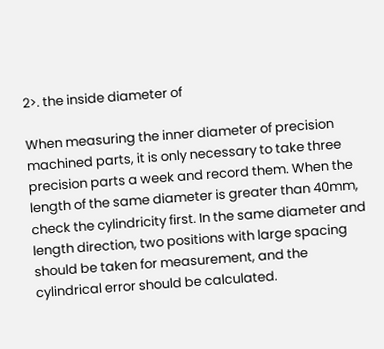2>. the inside diameter of

When measuring the inner diameter of precision machined parts, it is only necessary to take three precision parts a week and record them. When the length of the same diameter is greater than 40mm, check the cylindricity first. In the same diameter and length direction, two positions with large spacing should be taken for measurement, and the cylindrical error should be calculated.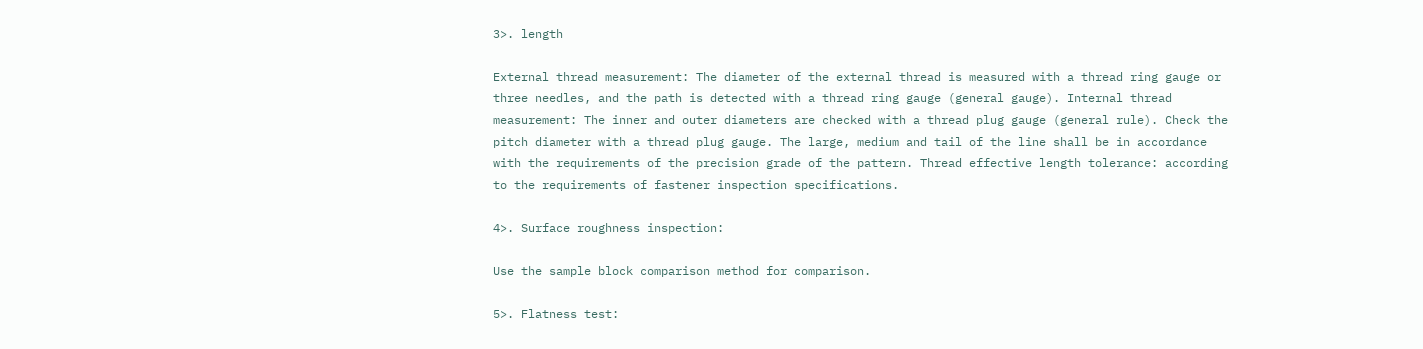3>. length

External thread measurement: The diameter of the external thread is measured with a thread ring gauge or three needles, and the path is detected with a thread ring gauge (general gauge). Internal thread measurement: The inner and outer diameters are checked with a thread plug gauge (general rule). Check the pitch diameter with a thread plug gauge. The large, medium and tail of the line shall be in accordance with the requirements of the precision grade of the pattern. Thread effective length tolerance: according to the requirements of fastener inspection specifications.

4>. Surface roughness inspection:

Use the sample block comparison method for comparison.

5>. Flatness test: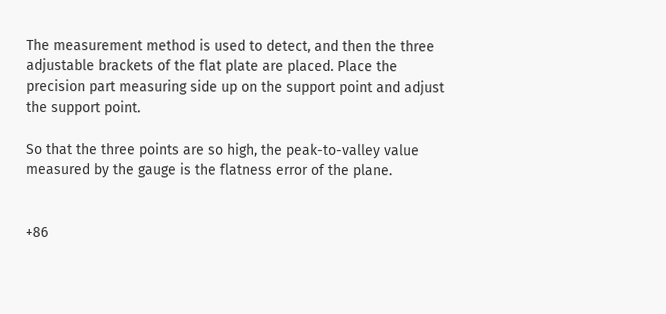The measurement method is used to detect, and then the three adjustable brackets of the flat plate are placed. Place the precision part measuring side up on the support point and adjust the support point.

So that the three points are so high, the peak-to-valley value measured by the gauge is the flatness error of the plane.


+86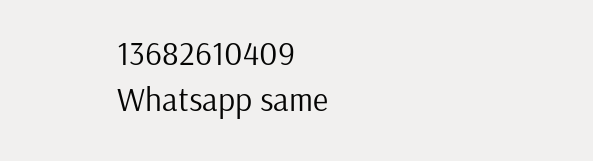13682610409
Whatsapp same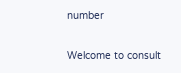number

Welcome to consult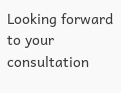Looking forward to your consultation